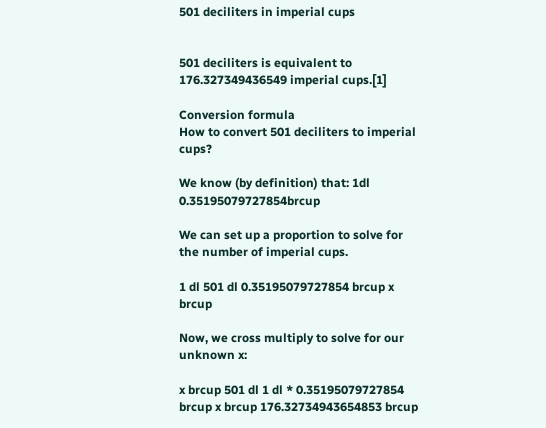501 deciliters in imperial cups


501 deciliters is equivalent to 176.327349436549 imperial cups.[1]

Conversion formula
How to convert 501 deciliters to imperial cups?

We know (by definition) that: 1dl 0.35195079727854brcup

We can set up a proportion to solve for the number of imperial cups.

1 dl 501 dl 0.35195079727854 brcup x brcup

Now, we cross multiply to solve for our unknown x:

x brcup 501 dl 1 dl * 0.35195079727854 brcup x brcup 176.32734943654853 brcup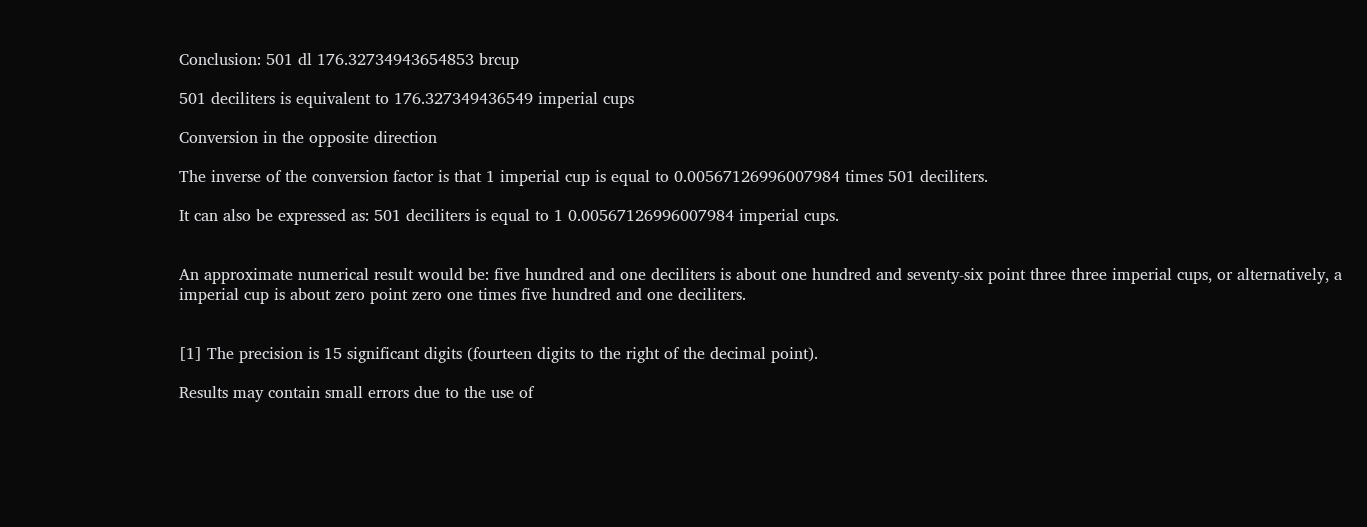Conclusion: 501 dl 176.32734943654853 brcup

501 deciliters is equivalent to 176.327349436549 imperial cups

Conversion in the opposite direction

The inverse of the conversion factor is that 1 imperial cup is equal to 0.00567126996007984 times 501 deciliters.

It can also be expressed as: 501 deciliters is equal to 1 0.00567126996007984 imperial cups.


An approximate numerical result would be: five hundred and one deciliters is about one hundred and seventy-six point three three imperial cups, or alternatively, a imperial cup is about zero point zero one times five hundred and one deciliters.


[1] The precision is 15 significant digits (fourteen digits to the right of the decimal point).

Results may contain small errors due to the use of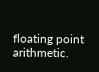floating point arithmetic.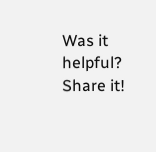Was it helpful? Share it!